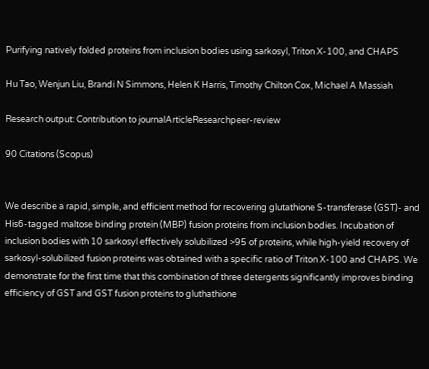Purifying natively folded proteins from inclusion bodies using sarkosyl, Triton X-100, and CHAPS

Hu Tao, Wenjun Liu, Brandi N Simmons, Helen K Harris, Timothy Chilton Cox, Michael A Massiah

Research output: Contribution to journalArticleResearchpeer-review

90 Citations (Scopus)


We describe a rapid, simple, and efficient method for recovering glutathione S-transferase (GST)- and His6-tagged maltose binding protein (MBP) fusion proteins from inclusion bodies. Incubation of inclusion bodies with 10 sarkosyl effectively solubilized >95 of proteins, while high-yield recovery of sarkosyl-solubilized fusion proteins was obtained with a specific ratio of Triton X-100 and CHAPS. We demonstrate for the first time that this combination of three detergents significantly improves binding efficiency of GST and GST fusion proteins to gluthathione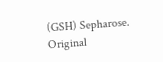(GSH) Sepharose.
Original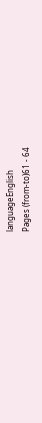languageEnglish
Pages (from-to)61 - 64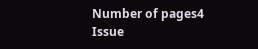Number of pages4
Issue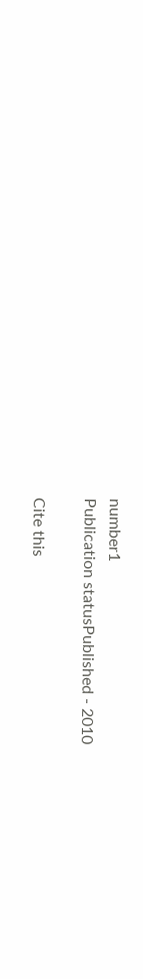number1
Publication statusPublished - 2010

Cite this